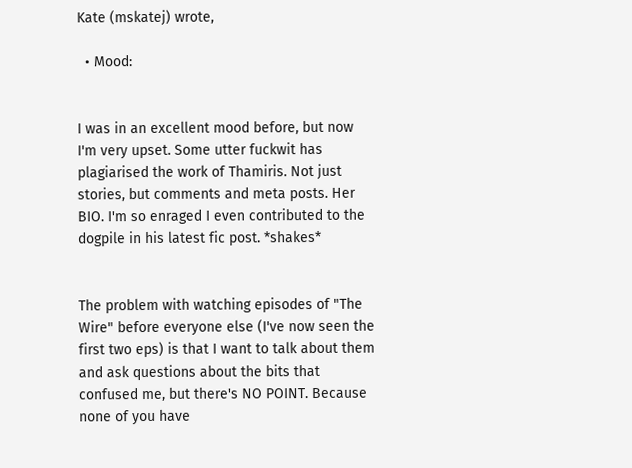Kate (mskatej) wrote,

  • Mood:


I was in an excellent mood before, but now I'm very upset. Some utter fuckwit has plagiarised the work of Thamiris. Not just stories, but comments and meta posts. Her BIO. I'm so enraged I even contributed to the dogpile in his latest fic post. *shakes*


The problem with watching episodes of "The Wire" before everyone else (I've now seen the first two eps) is that I want to talk about them and ask questions about the bits that confused me, but there's NO POINT. Because none of you have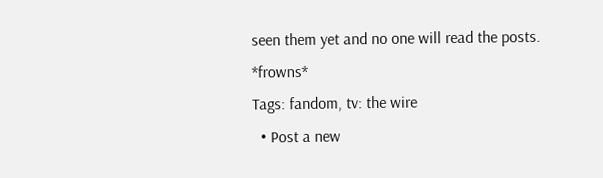seen them yet and no one will read the posts. *frowns*
Tags: fandom, tv: the wire
  • Post a new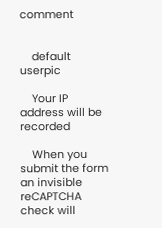comment


    default userpic

    Your IP address will be recorded

    When you submit the form an invisible reCAPTCHA check will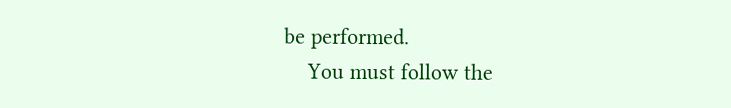be performed.
    You must follow the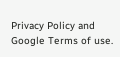Privacy Policy and Google Terms of use.